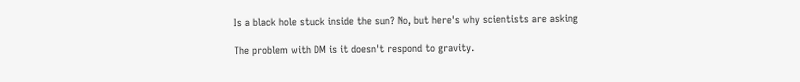Is a black hole stuck inside the sun? No, but here's why scientists are asking

The problem with DM is it doesn't respond to gravity.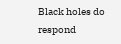Black holes do respond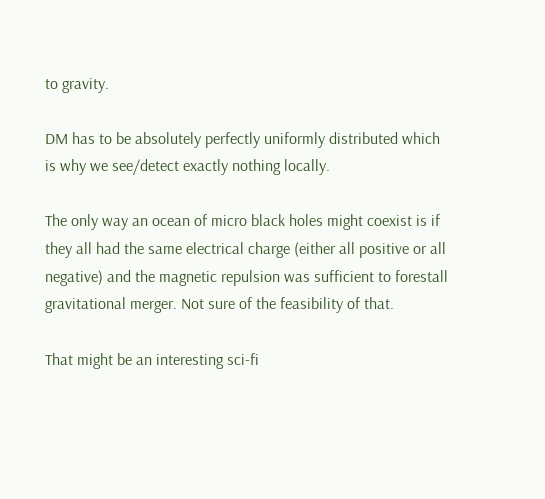to gravity.

DM has to be absolutely perfectly uniformly distributed which is why we see/detect exactly nothing locally.

The only way an ocean of micro black holes might coexist is if they all had the same electrical charge (either all positive or all negative) and the magnetic repulsion was sufficient to forestall gravitational merger. Not sure of the feasibility of that.

That might be an interesting sci-fi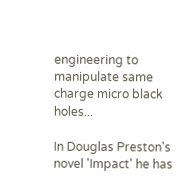engineering to manipulate same charge micro black holes...

In Douglas Preston's novel 'Impact' he has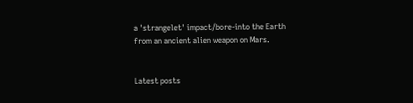a 'strangelet' impact/bore-into the Earth from an ancient alien weapon on Mars.


Latest posts